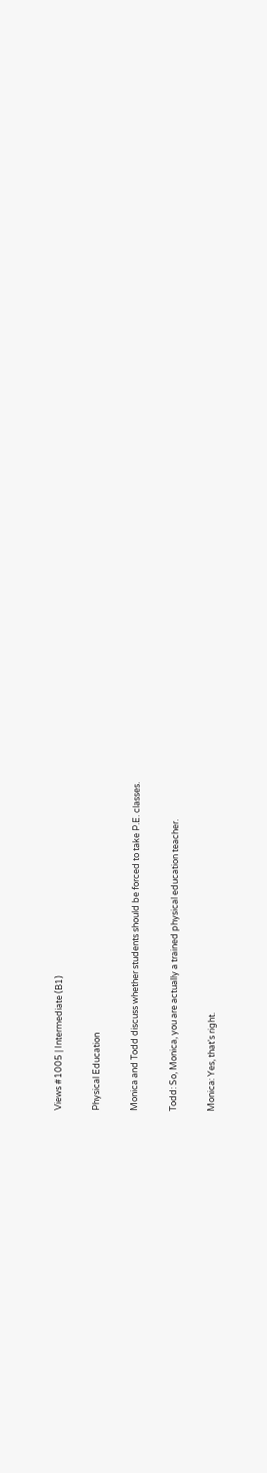Views #1005 | Intermediate (B1)

Physical Education

Monica and Todd discuss whether students should be forced to take P.E. classes.

Todd: So, Monica, you are actually a trained physical education teacher.

Monica: Yes, that's right.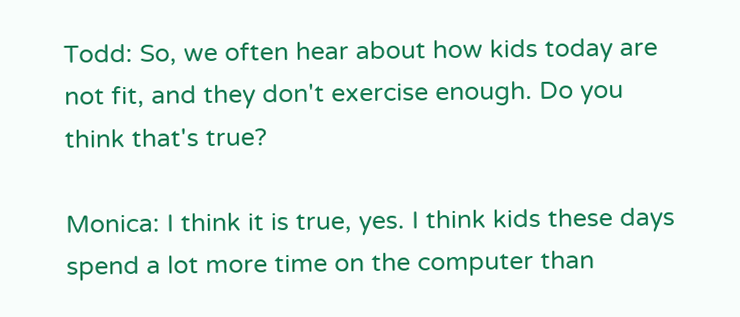Todd: So, we often hear about how kids today are not fit, and they don't exercise enough. Do you think that's true?

Monica: I think it is true, yes. I think kids these days spend a lot more time on the computer than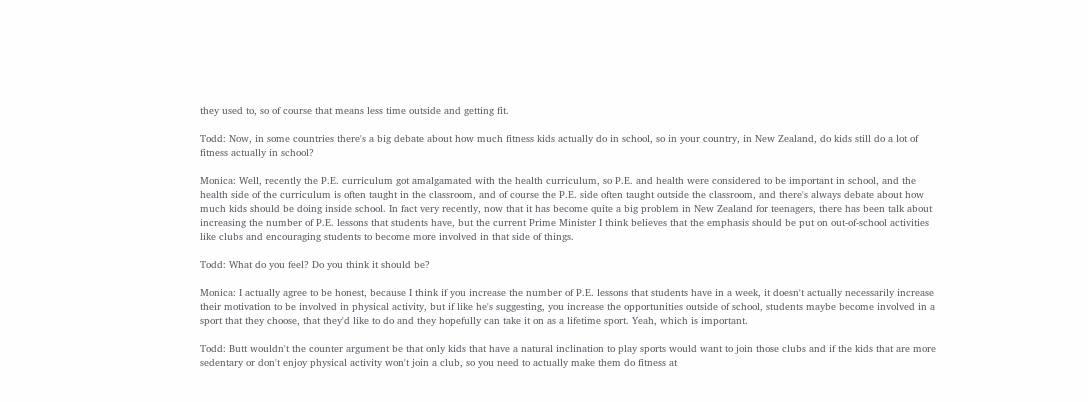they used to, so of course that means less time outside and getting fit.

Todd: Now, in some countries there's a big debate about how much fitness kids actually do in school, so in your country, in New Zealand, do kids still do a lot of fitness actually in school?

Monica: Well, recently the P.E. curriculum got amalgamated with the health curriculum, so P.E. and health were considered to be important in school, and the health side of the curriculum is often taught in the classroom, and of course the P.E. side often taught outside the classroom, and there's always debate about how much kids should be doing inside school. In fact very recently, now that it has become quite a big problem in New Zealand for teenagers, there has been talk about increasing the number of P.E. lessons that students have, but the current Prime Minister I think believes that the emphasis should be put on out-of-school activities like clubs and encouraging students to become more involved in that side of things.

Todd: What do you feel? Do you think it should be?

Monica: I actually agree to be honest, because I think if you increase the number of P.E. lessons that students have in a week, it doesn't actually necessarily increase their motivation to be involved in physical activity, but if like he's suggesting, you increase the opportunities outside of school, students maybe become involved in a sport that they choose, that they'd like to do and they hopefully can take it on as a lifetime sport. Yeah, which is important.

Todd: Butt wouldn't the counter argument be that only kids that have a natural inclination to play sports would want to join those clubs and if the kids that are more sedentary or don't enjoy physical activity won't join a club, so you need to actually make them do fitness at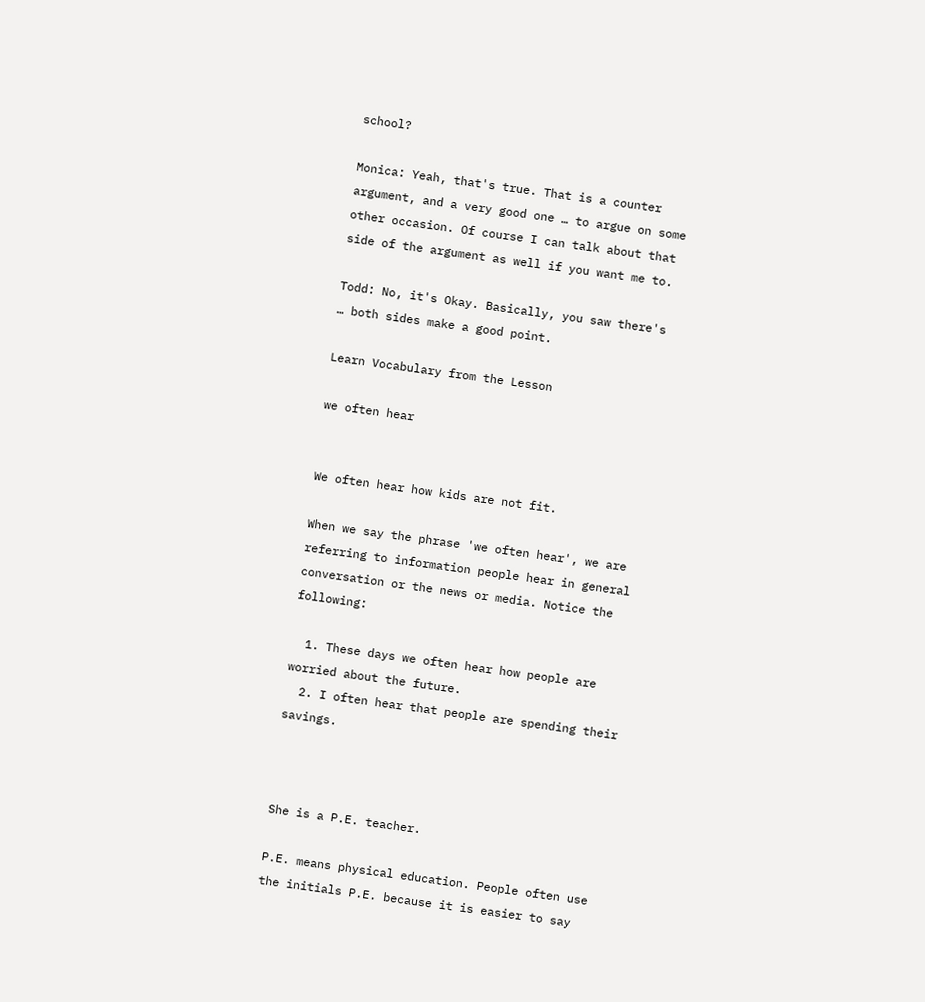school?

Monica: Yeah, that's true. That is a counter argument, and a very good one … to argue on some other occasion. Of course I can talk about that side of the argument as well if you want me to.

Todd: No, it's Okay. Basically, you saw there's … both sides make a good point.

Learn Vocabulary from the Lesson

we often hear


We often hear how kids are not fit.

When we say the phrase 'we often hear', we are referring to information people hear in general conversation or the news or media. Notice the following:

  1. These days we often hear how people are worried about the future.
  2. I often hear that people are spending their savings.



She is a P.E. teacher.

P.E. means physical education. People often use the initials P.E. because it is easier to say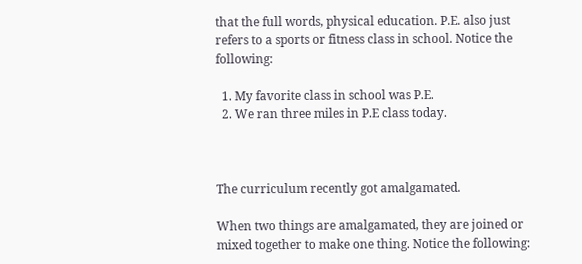that the full words, physical education. P.E. also just refers to a sports or fitness class in school. Notice the following:

  1. My favorite class in school was P.E.
  2. We ran three miles in P.E class today.



The curriculum recently got amalgamated.

When two things are amalgamated, they are joined or mixed together to make one thing. Notice the following: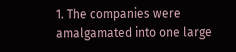1. The companies were amalgamated into one large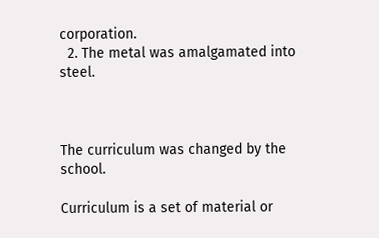corporation.
  2. The metal was amalgamated into steel.



The curriculum was changed by the school.

Curriculum is a set of material or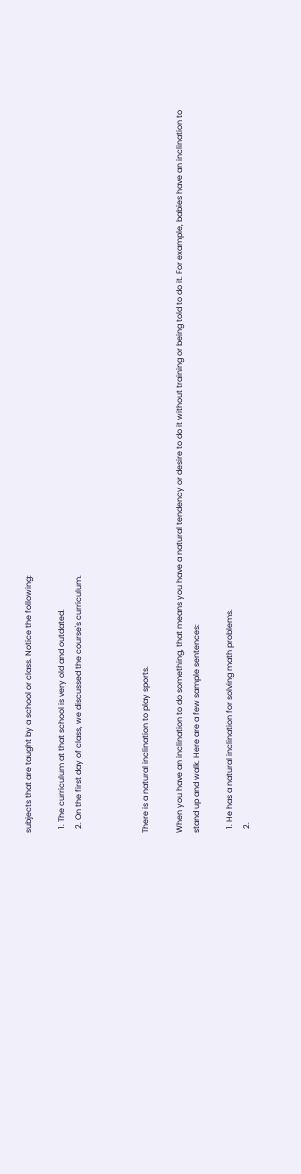subjects that are taught by a school or class. Notice the following:

  1. The curriculum at that school is very old and outdated.
  2. On the first day of class, we discussed the course's curriculum.



There is a natural inclination to play sports.

When you have an inclination to do something, that means you have a natural tendency or desire to do it without training or being told to do it. For example, babies have an inclination to stand up and walk. Here are a few sample sentences:

  1. He has a natural inclination for solving math problems.
  2.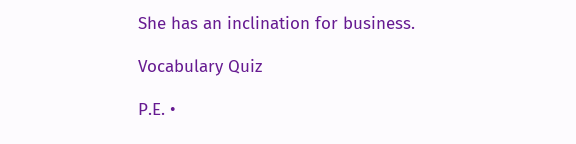She has an inclination for business.

Vocabulary Quiz

P.E. •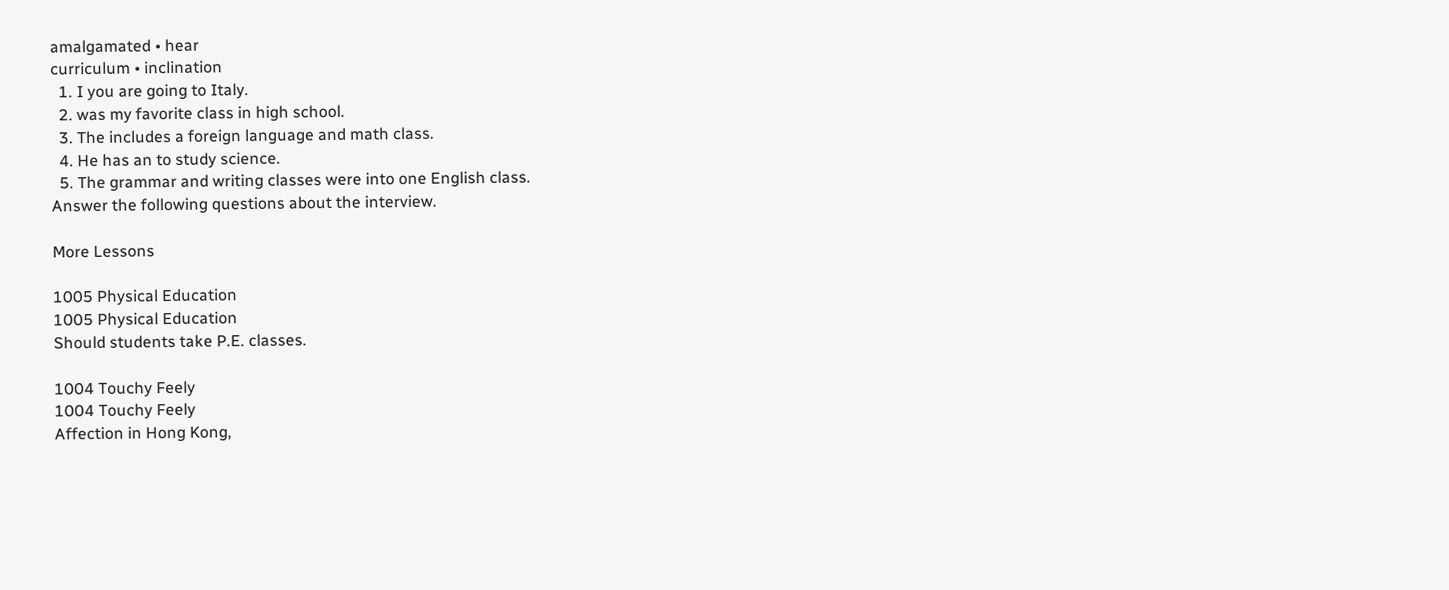amalgamated • hear
curriculum • inclination
  1. I you are going to Italy.
  2. was my favorite class in high school.
  3. The includes a foreign language and math class.
  4. He has an to study science.
  5. The grammar and writing classes were into one English class.
Answer the following questions about the interview.

More Lessons

1005 Physical Education
1005 Physical Education
Should students take P.E. classes.

1004 Touchy Feely
1004 Touchy Feely
Affection in Hong Kong,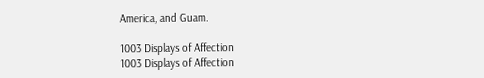America, and Guam.

1003 Displays of Affection
1003 Displays of Affection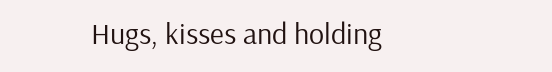Hugs, kisses and holding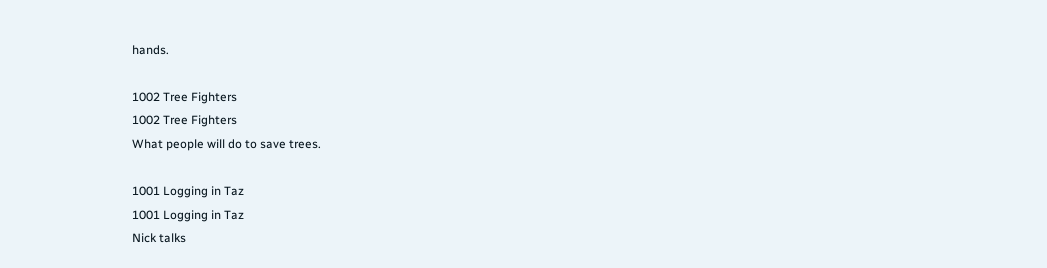hands.

1002 Tree Fighters
1002 Tree Fighters
What people will do to save trees.

1001 Logging in Taz
1001 Logging in Taz
Nick talks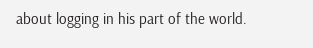about logging in his part of the world.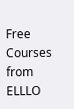Free Courses from ELLLO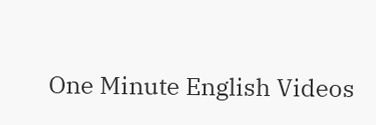One Minute English Videos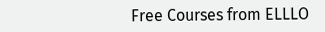Free Courses from ELLLO